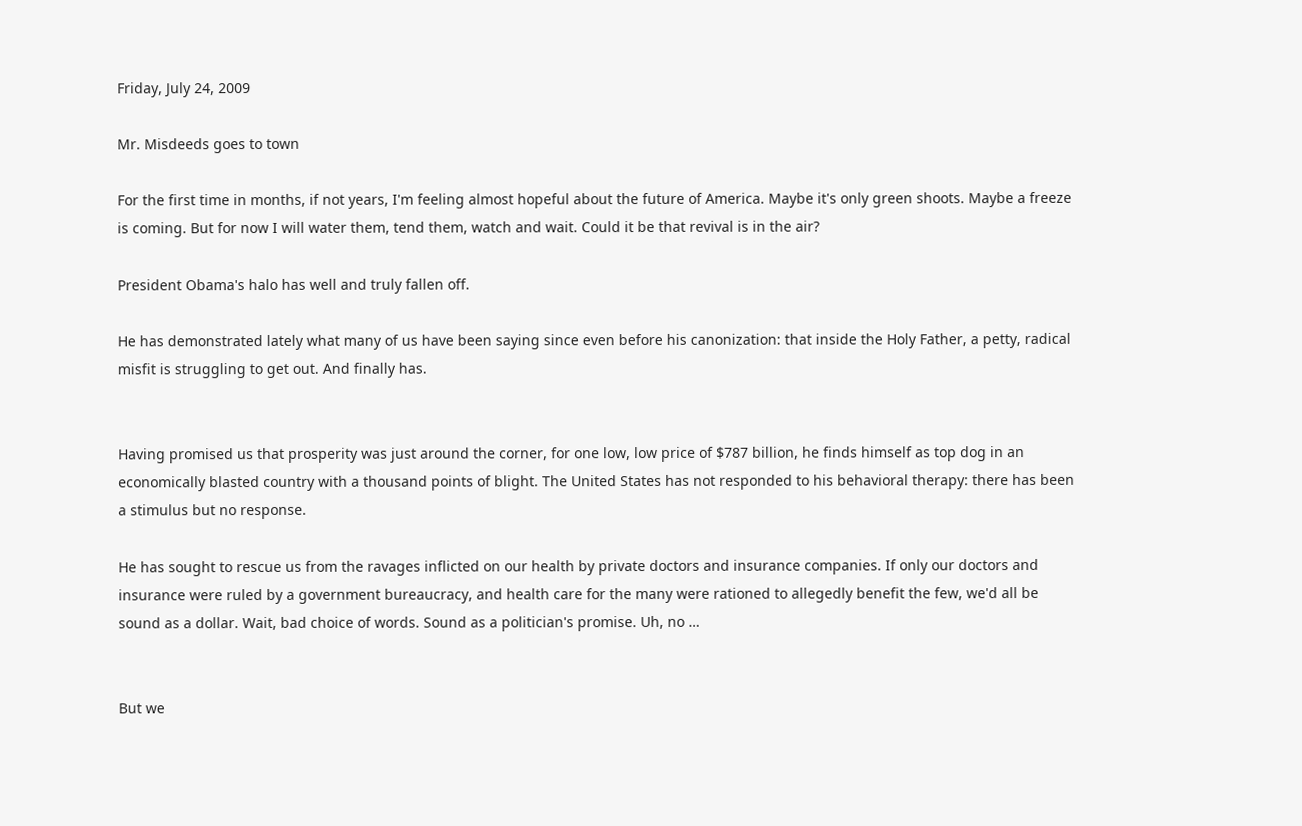Friday, July 24, 2009

Mr. Misdeeds goes to town

For the first time in months, if not years, I'm feeling almost hopeful about the future of America. Maybe it's only green shoots. Maybe a freeze is coming. But for now I will water them, tend them, watch and wait. Could it be that revival is in the air?

President Obama's halo has well and truly fallen off.

He has demonstrated lately what many of us have been saying since even before his canonization: that inside the Holy Father, a petty, radical misfit is struggling to get out. And finally has.


Having promised us that prosperity was just around the corner, for one low, low price of $787 billion, he finds himself as top dog in an economically blasted country with a thousand points of blight. The United States has not responded to his behavioral therapy: there has been a stimulus but no response.

He has sought to rescue us from the ravages inflicted on our health by private doctors and insurance companies. If only our doctors and insurance were ruled by a government bureaucracy, and health care for the many were rationed to allegedly benefit the few, we'd all be sound as a dollar. Wait, bad choice of words. Sound as a politician's promise. Uh, no …


But we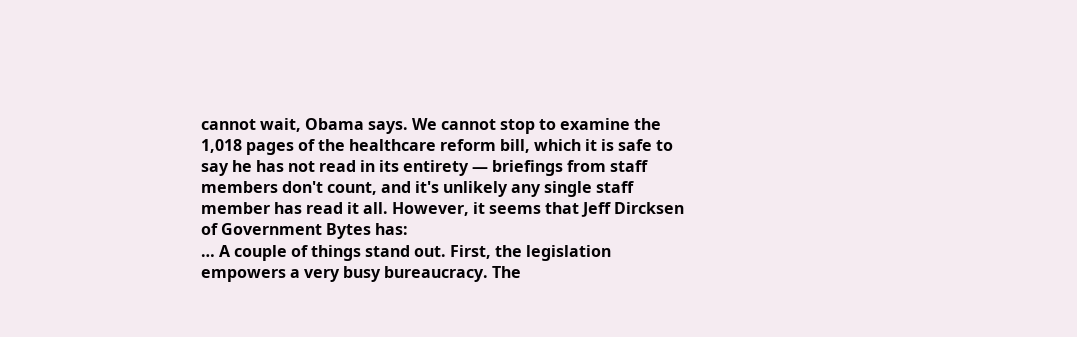cannot wait, Obama says. We cannot stop to examine the 1,018 pages of the healthcare reform bill, which it is safe to say he has not read in its entirety — briefings from staff members don't count, and it's unlikely any single staff member has read it all. However, it seems that Jeff Dircksen of Government Bytes has:
… A couple of things stand out. First, the legislation empowers a very busy bureaucracy. The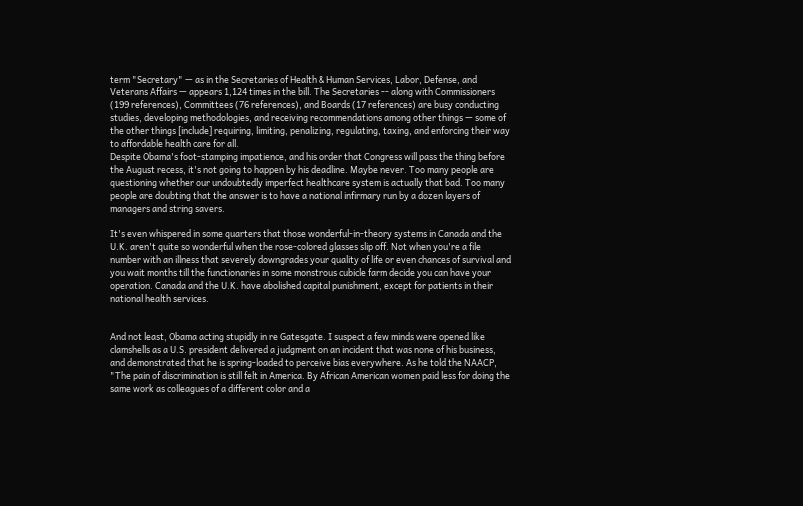term "Secretary" — as in the Secretaries of Health & Human Services, Labor, Defense, and Veterans Affairs — appears 1,124 times in the bill. The Secretaries -- along with Commissioners (199 references), Committees (76 references), and Boards (17 references) are busy conducting studies, developing methodologies, and receiving recommendations among other things — some of the other things [include] requiring, limiting, penalizing, regulating, taxing, and enforcing their way to affordable health care for all.
Despite Obama's foot-stamping impatience, and his order that Congress will pass the thing before the August recess, it's not going to happen by his deadline. Maybe never. Too many people are questioning whether our undoubtedly imperfect healthcare system is actually that bad. Too many people are doubting that the answer is to have a national infirmary run by a dozen layers of managers and string savers.

It's even whispered in some quarters that those wonderful-in-theory systems in Canada and the U.K. aren't quite so wonderful when the rose-colored glasses slip off. Not when you're a file number with an illness that severely downgrades your quality of life or even chances of survival and you wait months till the functionaries in some monstrous cubicle farm decide you can have your operation. Canada and the U.K. have abolished capital punishment, except for patients in their national health services.


And not least, Obama acting stupidly in re Gatesgate. I suspect a few minds were opened like clamshells as a U.S. president delivered a judgment on an incident that was none of his business, and demonstrated that he is spring-loaded to perceive bias everywhere. As he told the NAACP, "The pain of discrimination is still felt in America. By African American women paid less for doing the same work as colleagues of a different color and a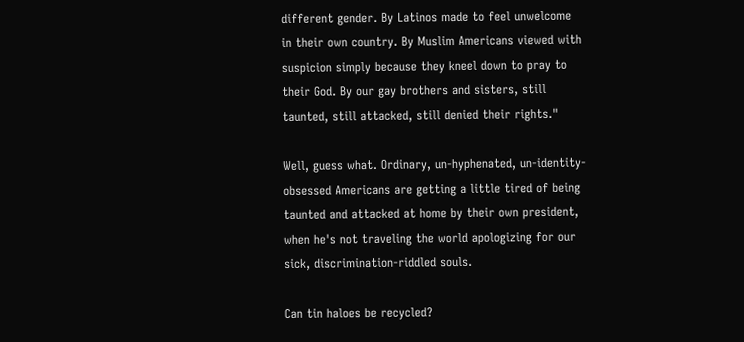different gender. By Latinos made to feel unwelcome in their own country. By Muslim Americans viewed with suspicion simply because they kneel down to pray to their God. By our gay brothers and sisters, still taunted, still attacked, still denied their rights."

Well, guess what. Ordinary, un-hyphenated, un-identity-obsessed Americans are getting a little tired of being taunted and attacked at home by their own president, when he's not traveling the world apologizing for our sick, discrimination-riddled souls.

Can tin haloes be recycled?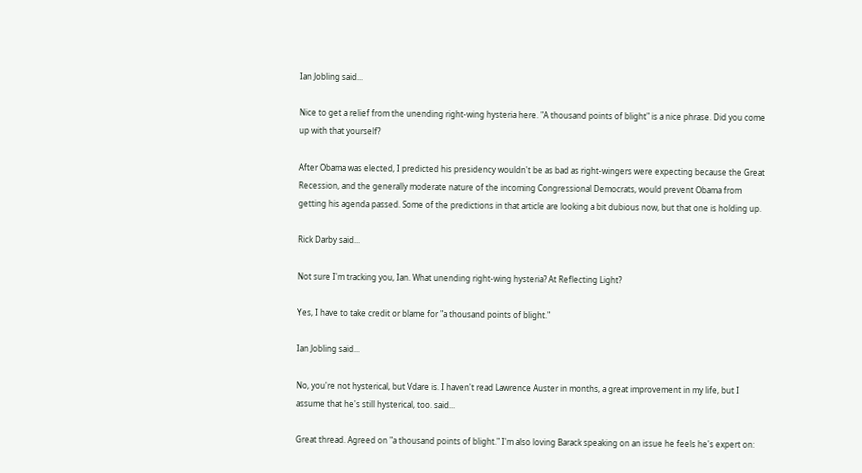Ian Jobling said...

Nice to get a relief from the unending right-wing hysteria here. "A thousand points of blight" is a nice phrase. Did you come up with that yourself?

After Obama was elected, I predicted his presidency wouldn't be as bad as right-wingers were expecting because the Great Recession, and the generally moderate nature of the incoming Congressional Democrats, would prevent Obama from getting his agenda passed. Some of the predictions in that article are looking a bit dubious now, but that one is holding up.

Rick Darby said...

Not sure I'm tracking you, Ian. What unending right-wing hysteria? At Reflecting Light?

Yes, I have to take credit or blame for "a thousand points of blight."

Ian Jobling said...

No, you're not hysterical, but Vdare is. I haven't read Lawrence Auster in months, a great improvement in my life, but I assume that he's still hysterical, too. said...

Great thread. Agreed on "a thousand points of blight." I'm also loving Barack speaking on an issue he feels he's expert on: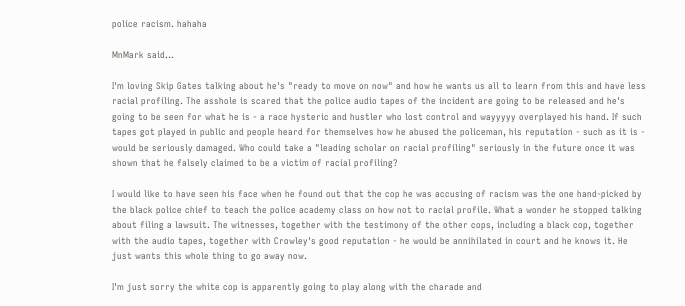police racism. hahaha

MnMark said...

I'm loving Skip Gates talking about he's "ready to move on now" and how he wants us all to learn from this and have less racial profiling. The asshole is scared that the police audio tapes of the incident are going to be released and he's going to be seen for what he is - a race hysteric and hustler who lost control and wayyyyy overplayed his hand. If such tapes got played in public and people heard for themselves how he abused the policeman, his reputation - such as it is - would be seriously damaged. Who could take a "leading scholar on racial profiling" seriously in the future once it was shown that he falsely claimed to be a victim of racial profiling?

I would like to have seen his face when he found out that the cop he was accusing of racism was the one hand-picked by the black police chief to teach the police academy class on how not to racial profile. What a wonder he stopped talking about filing a lawsuit. The witnesses, together with the testimony of the other cops, including a black cop, together with the audio tapes, together with Crowley's good reputation - he would be annihilated in court and he knows it. He just wants this whole thing to go away now.

I'm just sorry the white cop is apparently going to play along with the charade and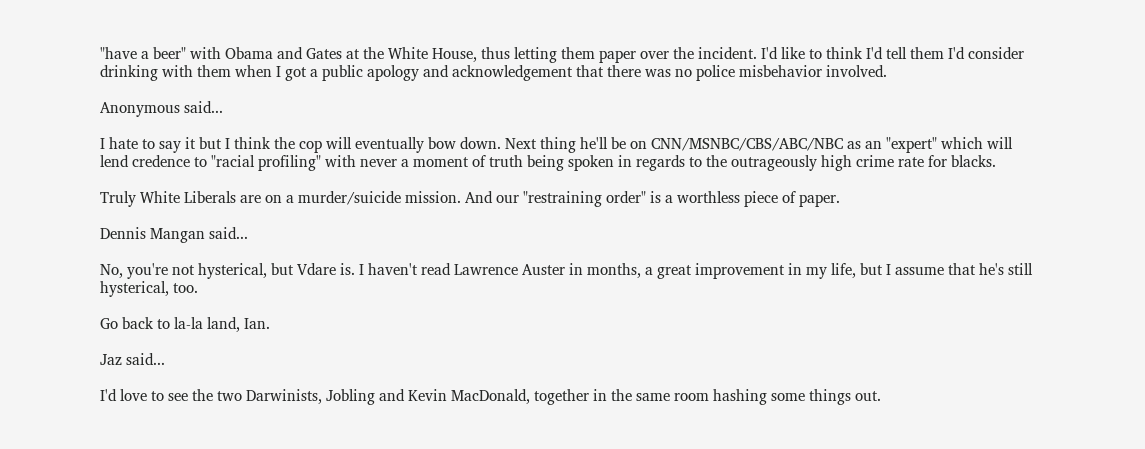"have a beer" with Obama and Gates at the White House, thus letting them paper over the incident. I'd like to think I'd tell them I'd consider drinking with them when I got a public apology and acknowledgement that there was no police misbehavior involved.

Anonymous said...

I hate to say it but I think the cop will eventually bow down. Next thing he'll be on CNN/MSNBC/CBS/ABC/NBC as an "expert" which will lend credence to "racial profiling" with never a moment of truth being spoken in regards to the outrageously high crime rate for blacks.

Truly White Liberals are on a murder/suicide mission. And our "restraining order" is a worthless piece of paper.

Dennis Mangan said...

No, you're not hysterical, but Vdare is. I haven't read Lawrence Auster in months, a great improvement in my life, but I assume that he's still hysterical, too.

Go back to la-la land, Ian.

Jaz said...

I'd love to see the two Darwinists, Jobling and Kevin MacDonald, together in the same room hashing some things out.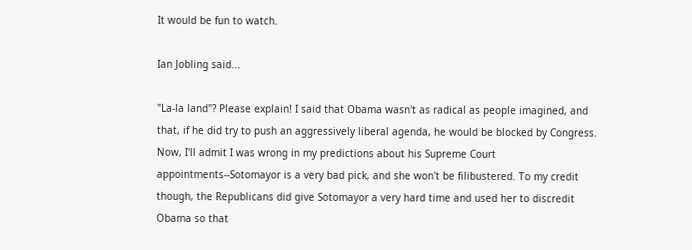It would be fun to watch.

Ian Jobling said...

"La-la land"? Please explain! I said that Obama wasn't as radical as people imagined, and that, if he did try to push an aggressively liberal agenda, he would be blocked by Congress. Now, I'll admit I was wrong in my predictions about his Supreme Court appointments--Sotomayor is a very bad pick, and she won't be filibustered. To my credit though, the Republicans did give Sotomayor a very hard time and used her to discredit Obama so that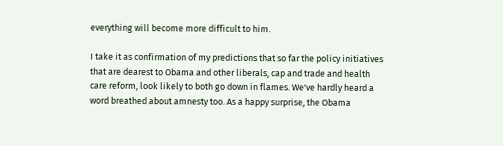everything will become more difficult to him.

I take it as confirmation of my predictions that so far the policy initiatives that are dearest to Obama and other liberals, cap and trade and health care reform, look likely to both go down in flames. We've hardly heard a word breathed about amnesty too. As a happy surprise, the Obama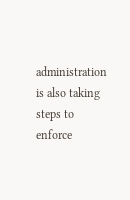administration is also taking steps to enforce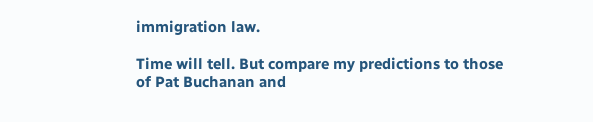immigration law.

Time will tell. But compare my predictions to those of Pat Buchanan and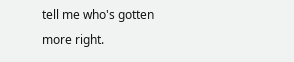tell me who's gotten more right.